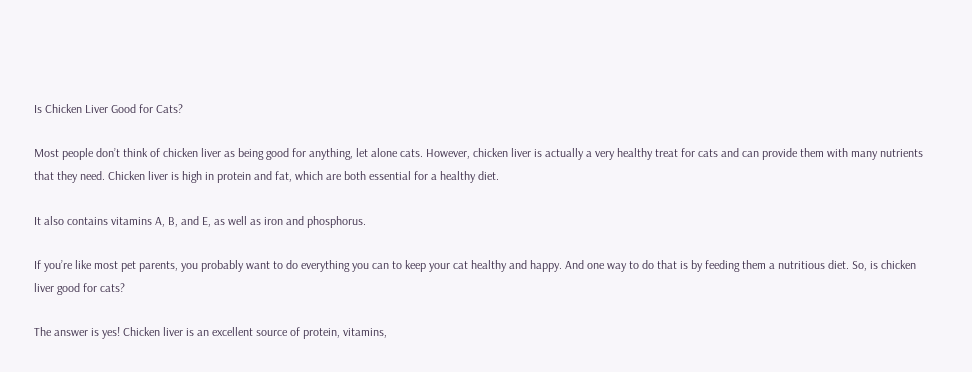Is Chicken Liver Good for Cats?

Most people don’t think of chicken liver as being good for anything, let alone cats. However, chicken liver is actually a very healthy treat for cats and can provide them with many nutrients that they need. Chicken liver is high in protein and fat, which are both essential for a healthy diet.

It also contains vitamins A, B, and E, as well as iron and phosphorus.

If you’re like most pet parents, you probably want to do everything you can to keep your cat healthy and happy. And one way to do that is by feeding them a nutritious diet. So, is chicken liver good for cats?

The answer is yes! Chicken liver is an excellent source of protein, vitamins,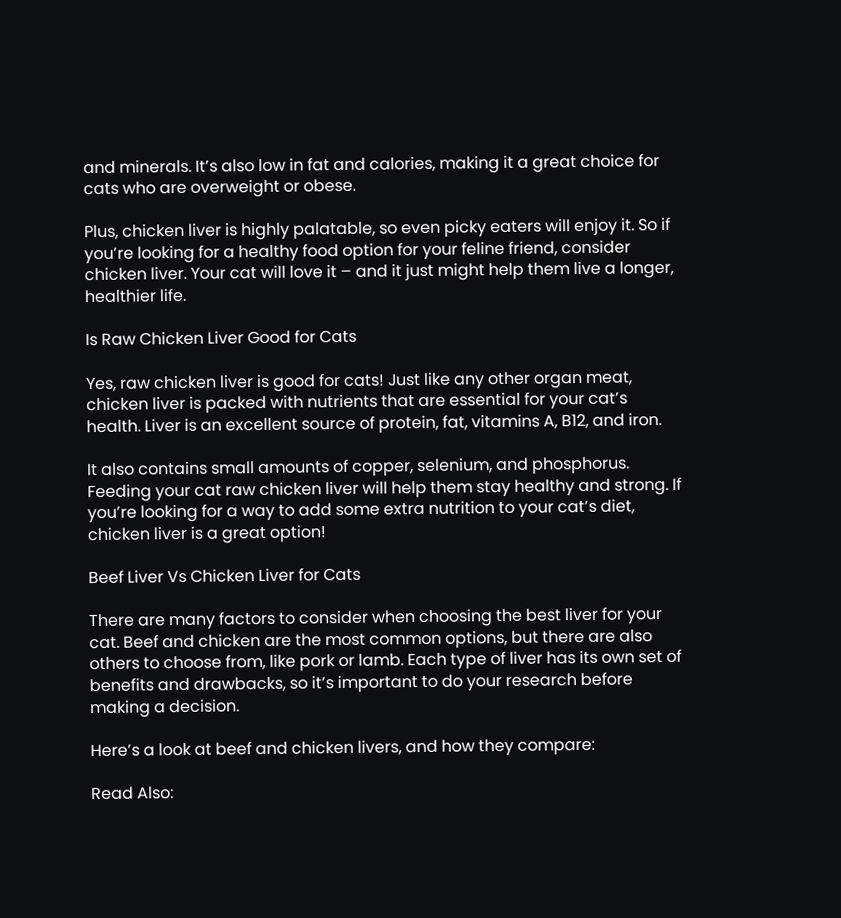and minerals. It’s also low in fat and calories, making it a great choice for cats who are overweight or obese.

Plus, chicken liver is highly palatable, so even picky eaters will enjoy it. So if you’re looking for a healthy food option for your feline friend, consider chicken liver. Your cat will love it – and it just might help them live a longer, healthier life.

Is Raw Chicken Liver Good for Cats

Yes, raw chicken liver is good for cats! Just like any other organ meat, chicken liver is packed with nutrients that are essential for your cat’s health. Liver is an excellent source of protein, fat, vitamins A, B12, and iron.

It also contains small amounts of copper, selenium, and phosphorus. Feeding your cat raw chicken liver will help them stay healthy and strong. If you’re looking for a way to add some extra nutrition to your cat’s diet, chicken liver is a great option!

Beef Liver Vs Chicken Liver for Cats

There are many factors to consider when choosing the best liver for your cat. Beef and chicken are the most common options, but there are also others to choose from, like pork or lamb. Each type of liver has its own set of benefits and drawbacks, so it’s important to do your research before making a decision.

Here’s a look at beef and chicken livers, and how they compare:

Read Also: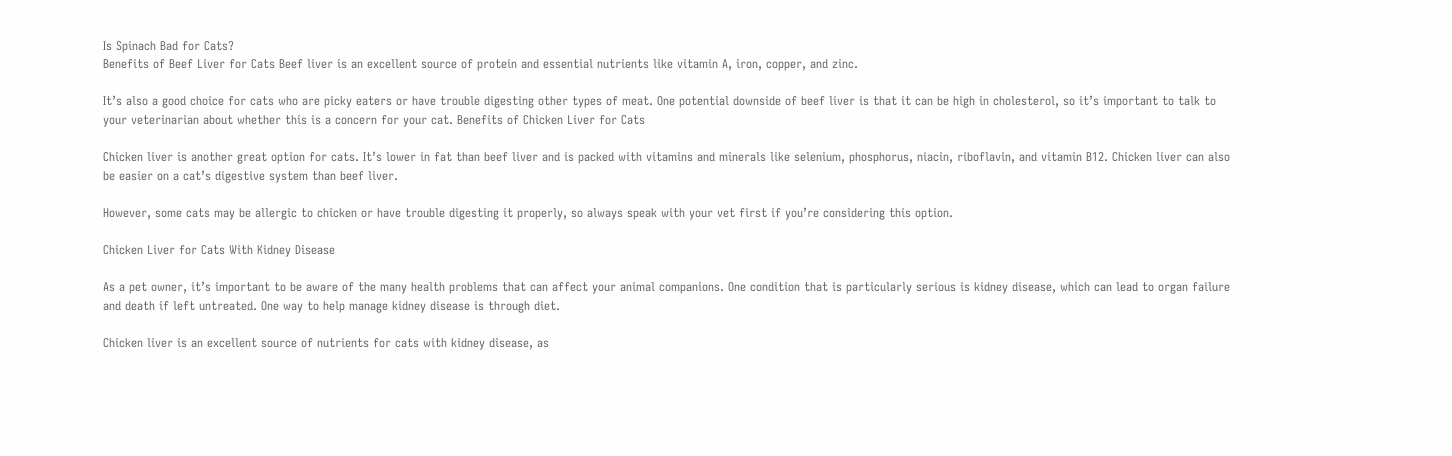Is Spinach Bad for Cats?
Benefits of Beef Liver for Cats Beef liver is an excellent source of protein and essential nutrients like vitamin A, iron, copper, and zinc.

It’s also a good choice for cats who are picky eaters or have trouble digesting other types of meat. One potential downside of beef liver is that it can be high in cholesterol, so it’s important to talk to your veterinarian about whether this is a concern for your cat. Benefits of Chicken Liver for Cats

Chicken liver is another great option for cats. It’s lower in fat than beef liver and is packed with vitamins and minerals like selenium, phosphorus, niacin, riboflavin, and vitamin B12. Chicken liver can also be easier on a cat’s digestive system than beef liver.

However, some cats may be allergic to chicken or have trouble digesting it properly, so always speak with your vet first if you’re considering this option.

Chicken Liver for Cats With Kidney Disease

As a pet owner, it’s important to be aware of the many health problems that can affect your animal companions. One condition that is particularly serious is kidney disease, which can lead to organ failure and death if left untreated. One way to help manage kidney disease is through diet.

Chicken liver is an excellent source of nutrients for cats with kidney disease, as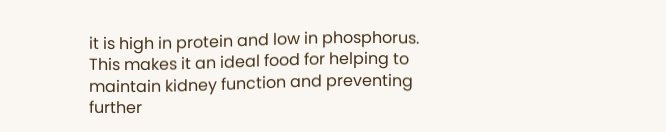it is high in protein and low in phosphorus. This makes it an ideal food for helping to maintain kidney function and preventing further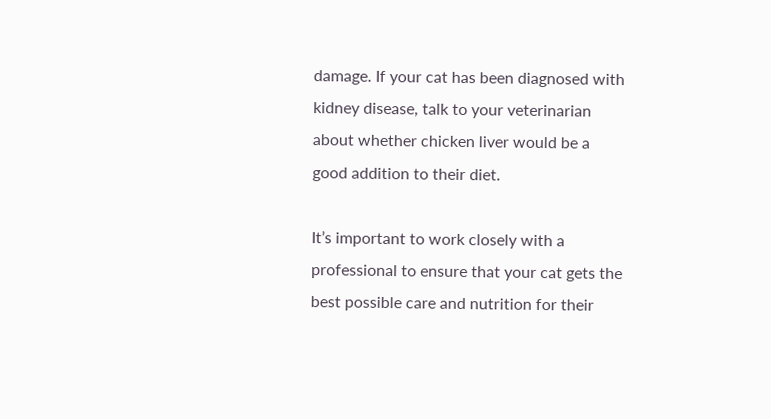damage. If your cat has been diagnosed with kidney disease, talk to your veterinarian about whether chicken liver would be a good addition to their diet.

It’s important to work closely with a professional to ensure that your cat gets the best possible care and nutrition for their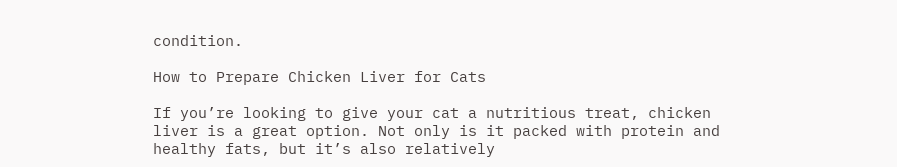condition.

How to Prepare Chicken Liver for Cats

If you’re looking to give your cat a nutritious treat, chicken liver is a great option. Not only is it packed with protein and healthy fats, but it’s also relatively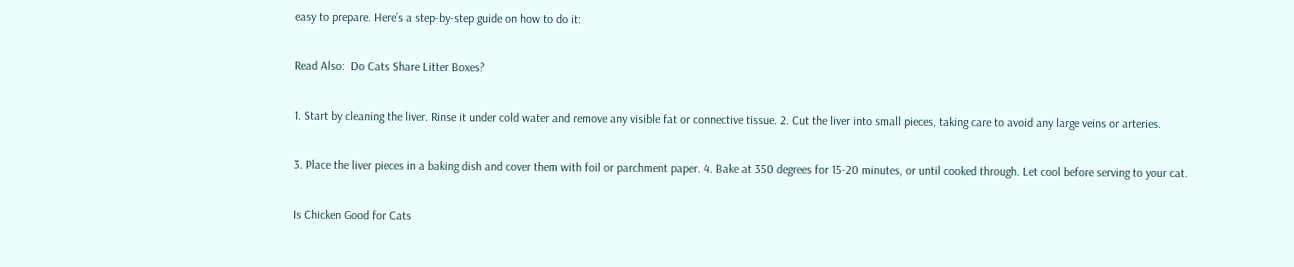easy to prepare. Here’s a step-by-step guide on how to do it:

Read Also:  Do Cats Share Litter Boxes?

1. Start by cleaning the liver. Rinse it under cold water and remove any visible fat or connective tissue. 2. Cut the liver into small pieces, taking care to avoid any large veins or arteries.

3. Place the liver pieces in a baking dish and cover them with foil or parchment paper. 4. Bake at 350 degrees for 15-20 minutes, or until cooked through. Let cool before serving to your cat.

Is Chicken Good for Cats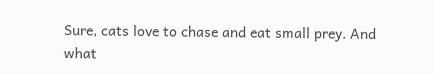Sure, cats love to chase and eat small prey. And what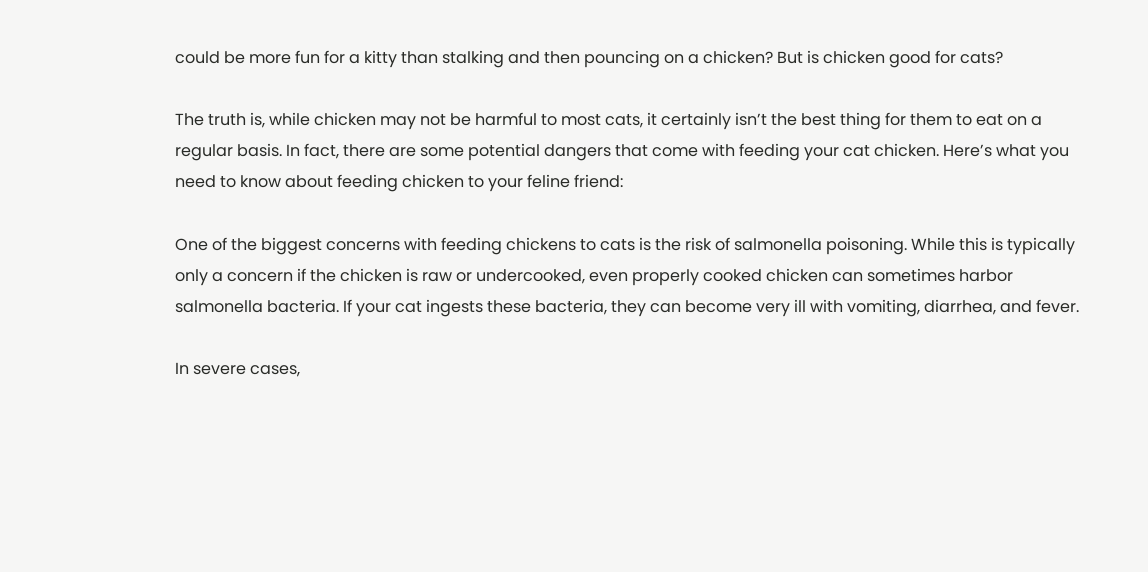could be more fun for a kitty than stalking and then pouncing on a chicken? But is chicken good for cats?

The truth is, while chicken may not be harmful to most cats, it certainly isn’t the best thing for them to eat on a regular basis. In fact, there are some potential dangers that come with feeding your cat chicken. Here’s what you need to know about feeding chicken to your feline friend:

One of the biggest concerns with feeding chickens to cats is the risk of salmonella poisoning. While this is typically only a concern if the chicken is raw or undercooked, even properly cooked chicken can sometimes harbor salmonella bacteria. If your cat ingests these bacteria, they can become very ill with vomiting, diarrhea, and fever.

In severe cases,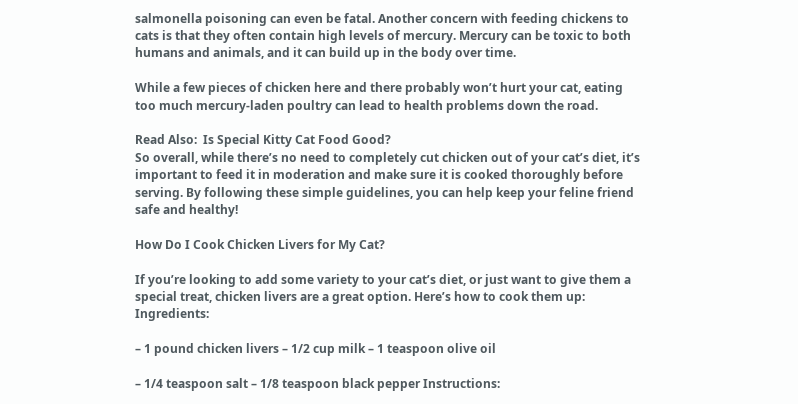salmonella poisoning can even be fatal. Another concern with feeding chickens to cats is that they often contain high levels of mercury. Mercury can be toxic to both humans and animals, and it can build up in the body over time.

While a few pieces of chicken here and there probably won’t hurt your cat, eating too much mercury-laden poultry can lead to health problems down the road.

Read Also:  Is Special Kitty Cat Food Good?
So overall, while there’s no need to completely cut chicken out of your cat’s diet, it’s important to feed it in moderation and make sure it is cooked thoroughly before serving. By following these simple guidelines, you can help keep your feline friend safe and healthy!

How Do I Cook Chicken Livers for My Cat?

If you’re looking to add some variety to your cat’s diet, or just want to give them a special treat, chicken livers are a great option. Here’s how to cook them up: Ingredients:

– 1 pound chicken livers – 1/2 cup milk – 1 teaspoon olive oil

– 1/4 teaspoon salt – 1/8 teaspoon black pepper Instructions: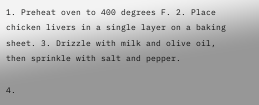1. Preheat oven to 400 degrees F. 2. Place chicken livers in a single layer on a baking sheet. 3. Drizzle with milk and olive oil, then sprinkle with salt and pepper.

4.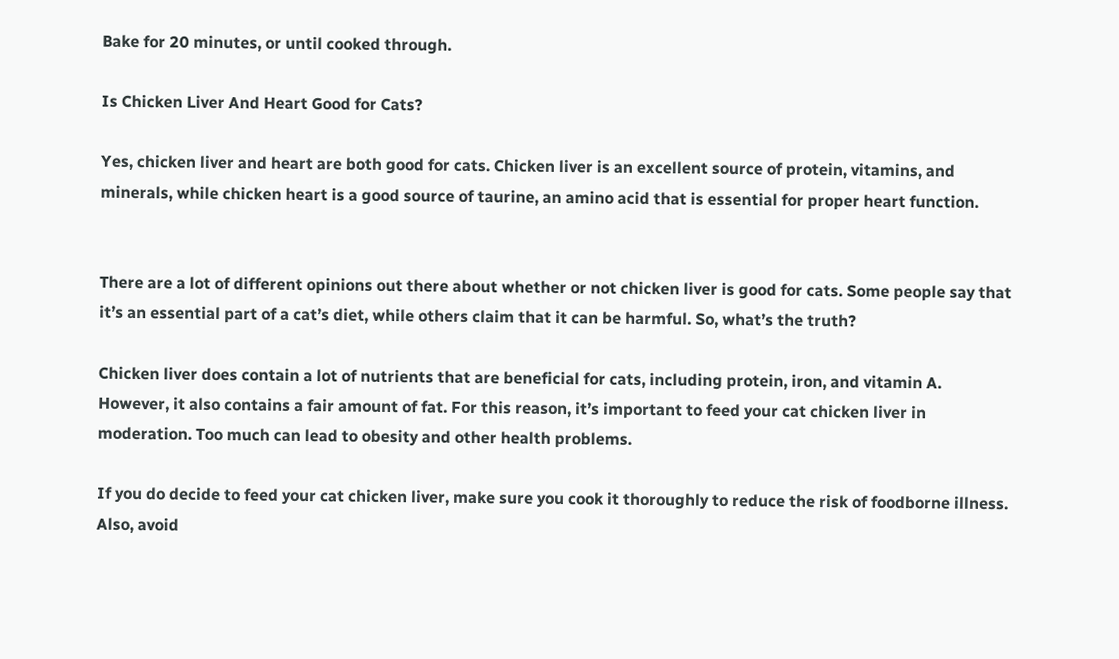Bake for 20 minutes, or until cooked through.

Is Chicken Liver And Heart Good for Cats?

Yes, chicken liver and heart are both good for cats. Chicken liver is an excellent source of protein, vitamins, and minerals, while chicken heart is a good source of taurine, an amino acid that is essential for proper heart function.


There are a lot of different opinions out there about whether or not chicken liver is good for cats. Some people say that it’s an essential part of a cat’s diet, while others claim that it can be harmful. So, what’s the truth?

Chicken liver does contain a lot of nutrients that are beneficial for cats, including protein, iron, and vitamin A. However, it also contains a fair amount of fat. For this reason, it’s important to feed your cat chicken liver in moderation. Too much can lead to obesity and other health problems.

If you do decide to feed your cat chicken liver, make sure you cook it thoroughly to reduce the risk of foodborne illness. Also, avoid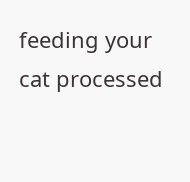feeding your cat processed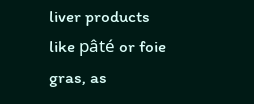liver products like pâté or foie gras, as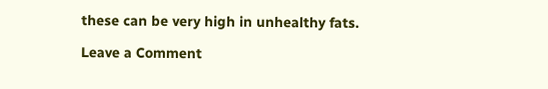these can be very high in unhealthy fats.

Leave a Comment